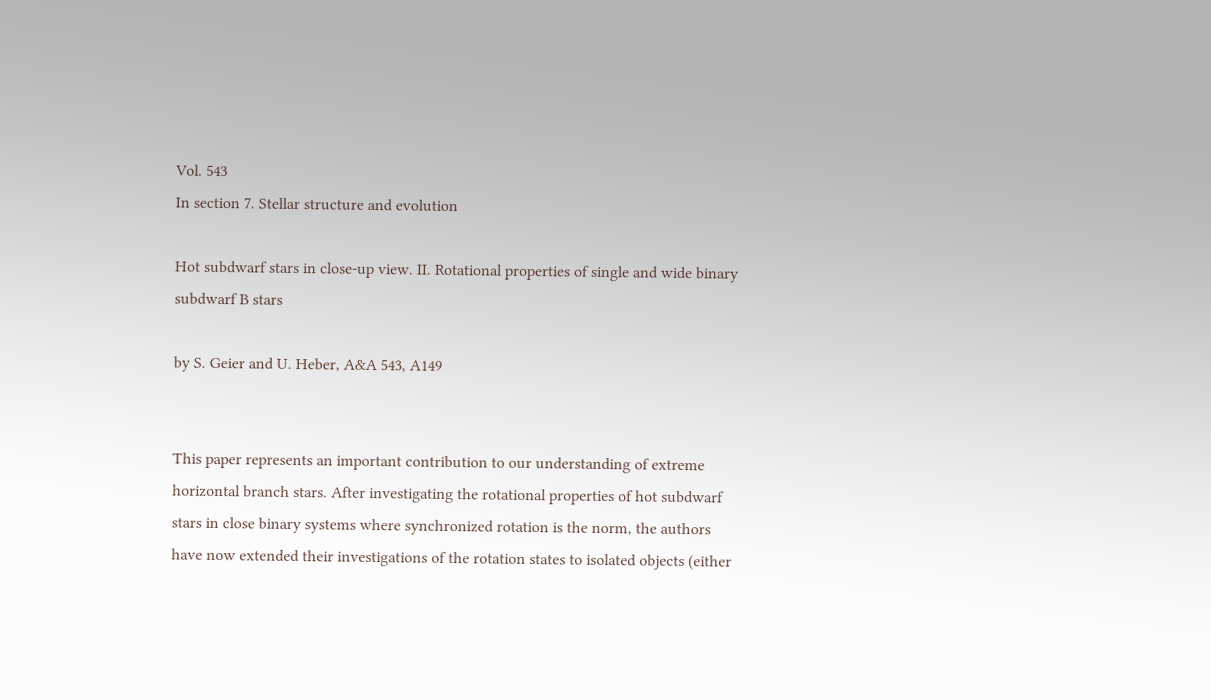Vol. 543
In section 7. Stellar structure and evolution

Hot subdwarf stars in close-up view. II. Rotational properties of single and wide binary subdwarf B stars

by S. Geier and U. Heber, A&A 543, A149


This paper represents an important contribution to our understanding of extreme horizontal branch stars. After investigating the rotational properties of hot subdwarf stars in close binary systems where synchronized rotation is the norm, the authors have now extended their investigations of the rotation states to isolated objects (either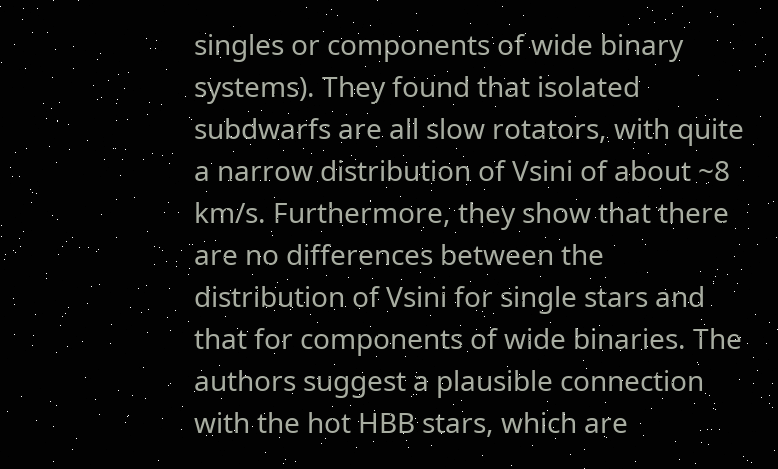singles or components of wide binary systems). They found that isolated subdwarfs are all slow rotators, with quite a narrow distribution of Vsini of about ~8 km/s. Furthermore, they show that there are no differences between the distribution of Vsini for single stars and that for components of wide binaries. The authors suggest a plausible connection with the hot HBB stars, which are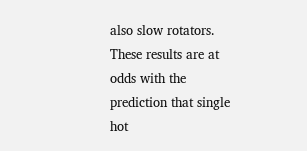also slow rotators. These results are at odds with the prediction that single hot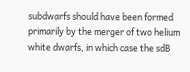subdwarfs should have been formed primarily by the merger of two helium white dwarfs, in which case the sdB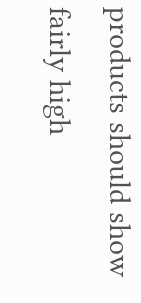products should show fairly high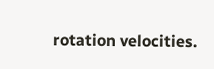rotation velocities.